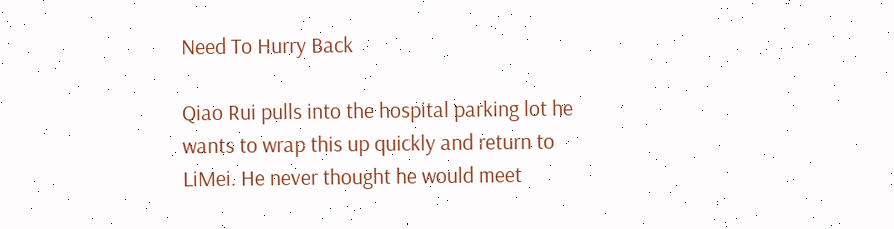Need To Hurry Back

Qiao Rui pulls into the hospital parking lot he wants to wrap this up quickly and return to LiMei. He never thought he would meet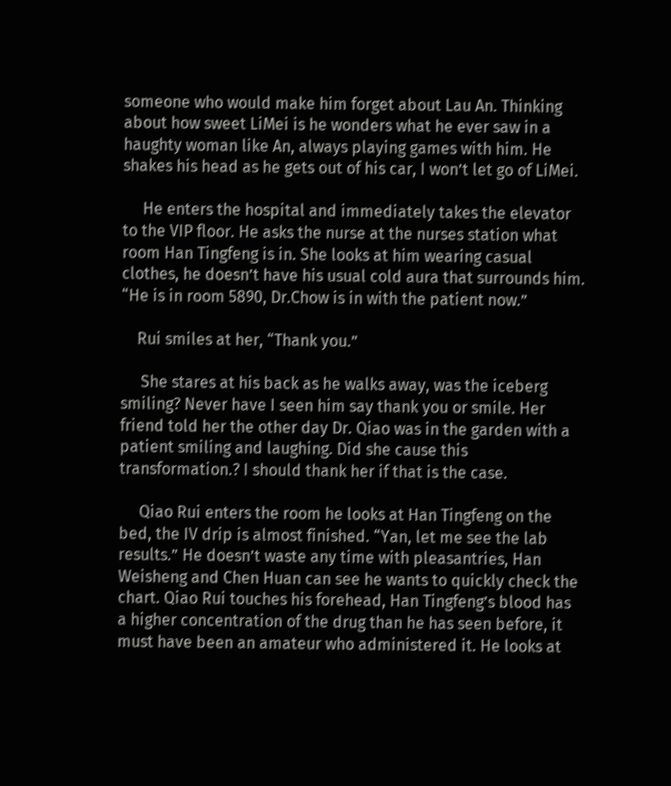someone who would make him forget about Lau An. Thinking about how sweet LiMei is he wonders what he ever saw in a haughty woman like An, always playing games with him. He shakes his head as he gets out of his car, I won’t let go of LiMei.

     He enters the hospital and immediately takes the elevator to the VIP floor. He asks the nurse at the nurses station what room Han Tingfeng is in. She looks at him wearing casual clothes, he doesn’t have his usual cold aura that surrounds him. “He is in room 5890, Dr.Chow is in with the patient now.”

    Rui smiles at her, “Thank you.”

     She stares at his back as he walks away, was the iceberg smiling? Never have I seen him say thank you or smile. Her friend told her the other day Dr. Qiao was in the garden with a patient smiling and laughing. Did she cause this transformation.? I should thank her if that is the case.

     Qiao Rui enters the room he looks at Han Tingfeng on the bed, the IV drip is almost finished. “Yan, let me see the lab results.” He doesn’t waste any time with pleasantries, Han Weisheng and Chen Huan can see he wants to quickly check the chart. Qiao Rui touches his forehead, Han Tingfeng’s blood has a higher concentration of the drug than he has seen before, it must have been an amateur who administered it. He looks at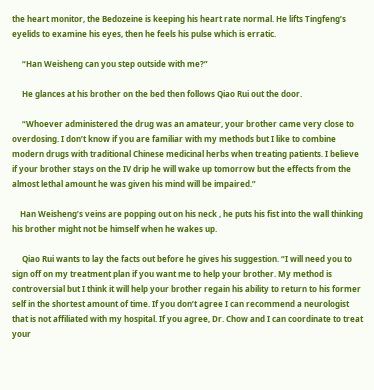the heart monitor, the Bedozeine is keeping his heart rate normal. He lifts Tingfeng’s eyelids to examine his eyes, then he feels his pulse which is erratic.

     “Han Weisheng can you step outside with me?”

     He glances at his brother on the bed then follows Qiao Rui out the door.

     “Whoever administered the drug was an amateur, your brother came very close to overdosing. I don’t know if you are familiar with my methods but I like to combine modern drugs with traditional Chinese medicinal herbs when treating patients. I believe if your brother stays on the IV drip he will wake up tomorrow but the effects from the almost lethal amount he was given his mind will be impaired.”

    Han Weisheng’s veins are popping out on his neck , he puts his fist into the wall thinking his brother might not be himself when he wakes up.

     Qiao Rui wants to lay the facts out before he gives his suggestion. “I will need you to sign off on my treatment plan if you want me to help your brother. My method is controversial but I think it will help your brother regain his ability to return to his former self in the shortest amount of time. If you don’t agree I can recommend a neurologist that is not affiliated with my hospital. If you agree, Dr. Chow and I can coordinate to treat your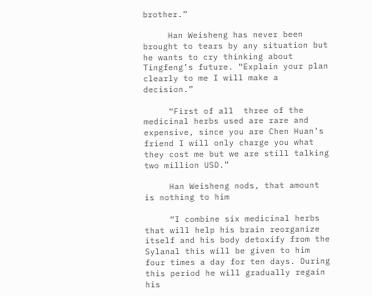brother.”

     Han Weisheng has never been brought to tears by any situation but he wants to cry thinking about Tingfeng’s future. “Explain your plan clearly to me I will make a decision.”

     “First of all  three of the medicinal herbs used are rare and expensive, since you are Chen Huan’s friend I will only charge you what they cost me but we are still talking two million USD.”

     Han Weisheng nods, that amount is nothing to him

     “I combine six medicinal herbs that will help his brain reorganize itself and his body detoxify from the Sylanal this will be given to him four times a day for ten days. During this period he will gradually regain his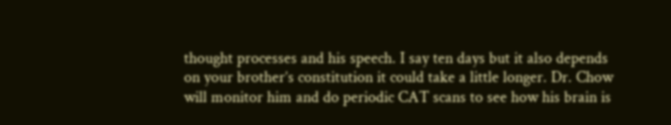thought processes and his speech. I say ten days but it also depends on your brother’s constitution it could take a little longer. Dr. Chow will monitor him and do periodic CAT scans to see how his brain is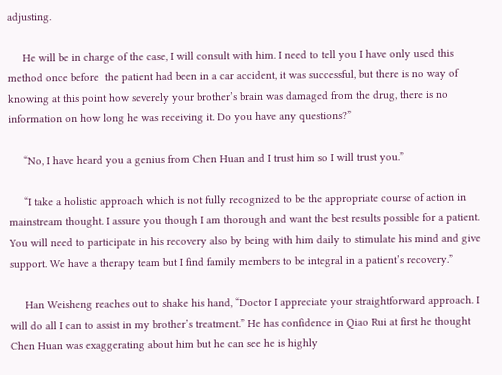adjusting.

     He will be in charge of the case, I will consult with him. I need to tell you I have only used this method once before  the patient had been in a car accident, it was successful, but there is no way of knowing at this point how severely your brother’s brain was damaged from the drug, there is no information on how long he was receiving it. Do you have any questions?”

     “No, I have heard you a genius from Chen Huan and I trust him so I will trust you.”

     “I take a holistic approach which is not fully recognized to be the appropriate course of action in mainstream thought. I assure you though I am thorough and want the best results possible for a patient. You will need to participate in his recovery also by being with him daily to stimulate his mind and give support. We have a therapy team but I find family members to be integral in a patient’s recovery.”

     Han Weisheng reaches out to shake his hand, “Doctor I appreciate your straightforward approach. I will do all I can to assist in my brother’s treatment.” He has confidence in Qiao Rui at first he thought Chen Huan was exaggerating about him but he can see he is highly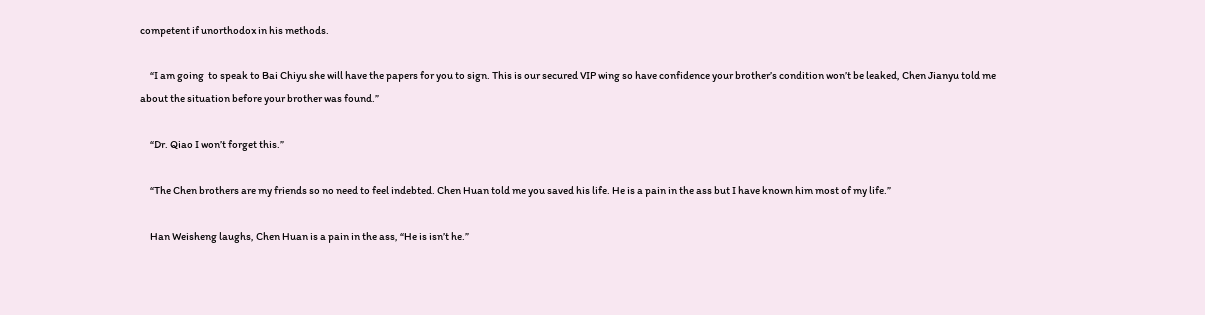competent if unorthodox in his methods.

     “I am going  to speak to Bai Chiyu she will have the papers for you to sign. This is our secured VIP wing so have confidence your brother’s condition won’t be leaked, Chen Jianyu told me about the situation before your brother was found.”

     “Dr. Qiao I won’t forget this.”

     “The Chen brothers are my friends so no need to feel indebted. Chen Huan told me you saved his life. He is a pain in the ass but I have known him most of my life.”

     Han Weisheng laughs, Chen Huan is a pain in the ass, “He is isn’t he.”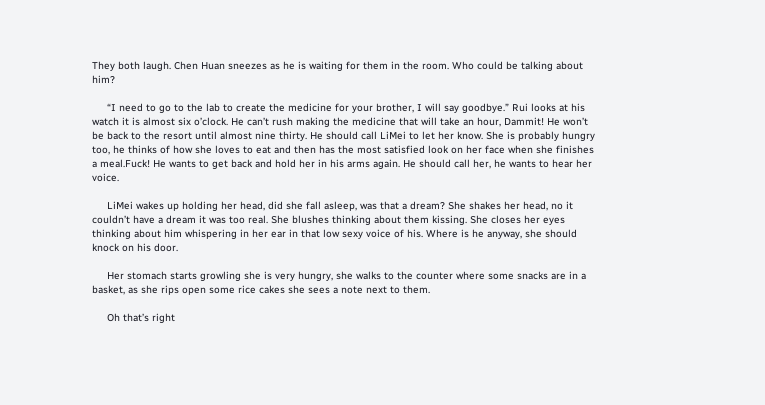They both laugh. Chen Huan sneezes as he is waiting for them in the room. Who could be talking about him?

     “I need to go to the lab to create the medicine for your brother, I will say goodbye.” Rui looks at his watch it is almost six o’clock. He can’t rush making the medicine that will take an hour, Dammit! He won’t be back to the resort until almost nine thirty. He should call LiMei to let her know. She is probably hungry too, he thinks of how she loves to eat and then has the most satisfied look on her face when she finishes a meal.Fuck! He wants to get back and hold her in his arms again. He should call her, he wants to hear her voice.

     LiMei wakes up holding her head, did she fall asleep, was that a dream? She shakes her head, no it couldn’t have a dream it was too real. She blushes thinking about them kissing. She closes her eyes thinking about him whispering in her ear in that low sexy voice of his. Where is he anyway, she should knock on his door.

     Her stomach starts growling she is very hungry, she walks to the counter where some snacks are in a basket, as she rips open some rice cakes she sees a note next to them.

     Oh that’s right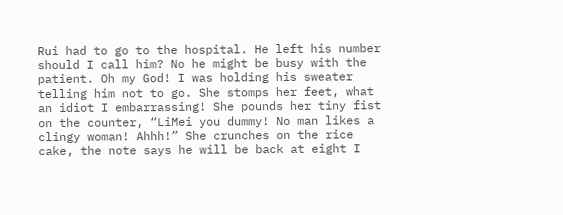Rui had to go to the hospital. He left his number should I call him? No he might be busy with the patient. Oh my God! I was holding his sweater telling him not to go. She stomps her feet, what an idiot I embarrassing! She pounds her tiny fist on the counter, “LiMei you dummy! No man likes a clingy woman! Ahhh!” She crunches on the rice cake, the note says he will be back at eight I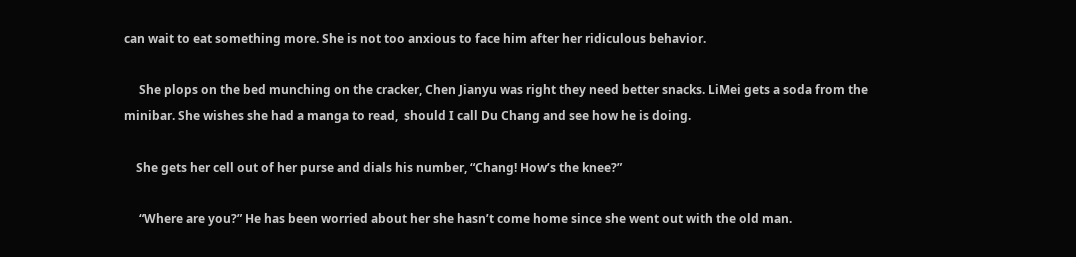can wait to eat something more. She is not too anxious to face him after her ridiculous behavior.

     She plops on the bed munching on the cracker, Chen Jianyu was right they need better snacks. LiMei gets a soda from the minibar. She wishes she had a manga to read,  should I call Du Chang and see how he is doing.

    She gets her cell out of her purse and dials his number, “Chang! How’s the knee?”

     “Where are you?” He has been worried about her she hasn’t come home since she went out with the old man.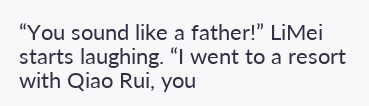“You sound like a father!” LiMei starts laughing. “I went to a resort with Qiao Rui, you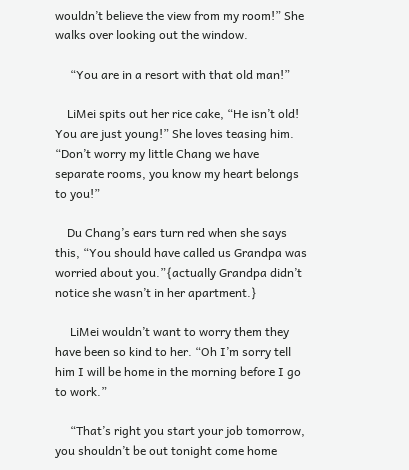wouldn’t believe the view from my room!” She walks over looking out the window.

     “You are in a resort with that old man!”

    LiMei spits out her rice cake, “He isn’t old! You are just young!” She loves teasing him. “Don’t worry my little Chang we have separate rooms, you know my heart belongs to you!”

    Du Chang’s ears turn red when she says this, “You should have called us Grandpa was worried about you.”{actually Grandpa didn’t notice she wasn’t in her apartment.}

     LiMei wouldn’t want to worry them they have been so kind to her. “Oh I’m sorry tell him I will be home in the morning before I go to work.”

     “That’s right you start your job tomorrow, you shouldn’t be out tonight come home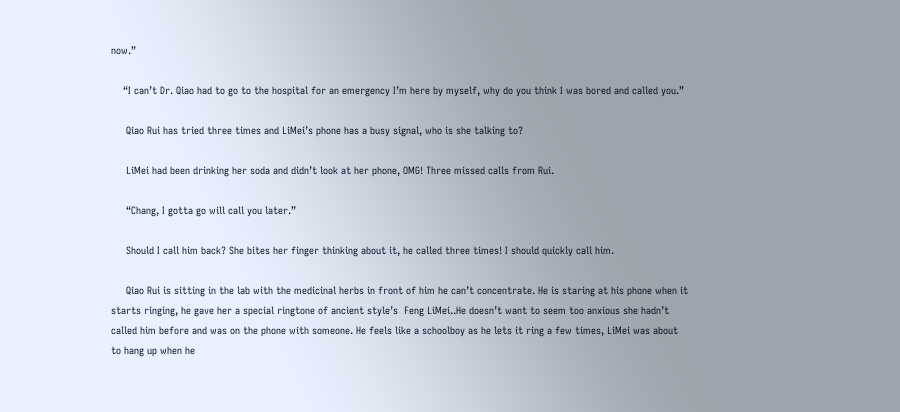now.”

    “I can’t Dr. Qiao had to go to the hospital for an emergency I’m here by myself, why do you think I was bored and called you.”

     Qiao Rui has tried three times and LiMei’s phone has a busy signal, who is she talking to?

     LiMei had been drinking her soda and didn’t look at her phone, OMG! Three missed calls from Rui.

     “Chang, I gotta go will call you later.”

     Should I call him back? She bites her finger thinking about it, he called three times! I should quickly call him.

     Qiao Rui is sitting in the lab with the medicinal herbs in front of him he can’t concentrate. He is staring at his phone when it starts ringing, he gave her a special ringtone of ancient style’s  Feng LiMei..He doesn’t want to seem too anxious she hadn’t called him before and was on the phone with someone. He feels like a schoolboy as he lets it ring a few times, LiMei was about to hang up when he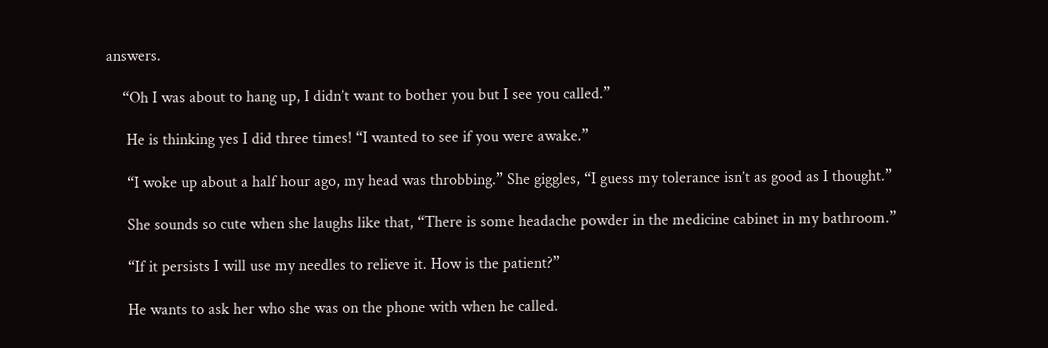answers.

    “Oh I was about to hang up, I didn’t want to bother you but I see you called.”

     He is thinking yes I did three times! “I wanted to see if you were awake.”

     “I woke up about a half hour ago, my head was throbbing.” She giggles, “I guess my tolerance isn’t as good as I thought.”

     She sounds so cute when she laughs like that, “There is some headache powder in the medicine cabinet in my bathroom.”

     “If it persists I will use my needles to relieve it. How is the patient?”

     He wants to ask her who she was on the phone with when he called.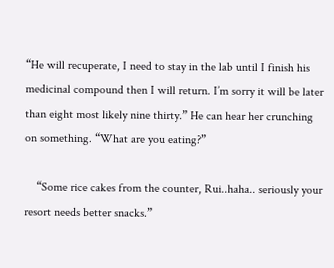“He will recuperate, I need to stay in the lab until I finish his medicinal compound then I will return. I’m sorry it will be later than eight most likely nine thirty.” He can hear her crunching on something. “What are you eating?”

    “Some rice cakes from the counter, Rui..haha.. seriously your resort needs better snacks.”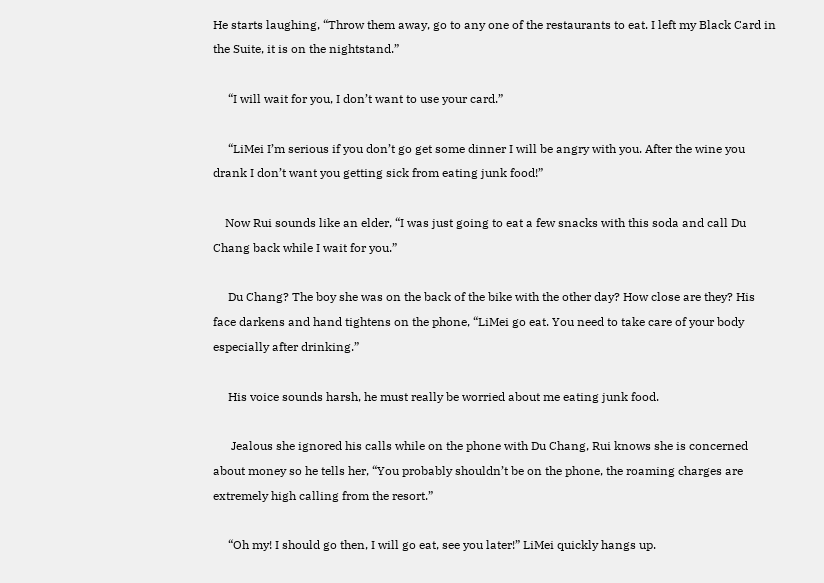He starts laughing, “Throw them away, go to any one of the restaurants to eat. I left my Black Card in the Suite, it is on the nightstand.”

     “I will wait for you, I don’t want to use your card.”

     “LiMei I’m serious if you don’t go get some dinner I will be angry with you. After the wine you drank I don’t want you getting sick from eating junk food!”

    Now Rui sounds like an elder, “I was just going to eat a few snacks with this soda and call Du Chang back while I wait for you.”

     Du Chang? The boy she was on the back of the bike with the other day? How close are they? His face darkens and hand tightens on the phone, “LiMei go eat. You need to take care of your body especially after drinking.”

     His voice sounds harsh, he must really be worried about me eating junk food.

      Jealous she ignored his calls while on the phone with Du Chang, Rui knows she is concerned about money so he tells her, “You probably shouldn’t be on the phone, the roaming charges are extremely high calling from the resort.”

     “Oh my! I should go then, I will go eat, see you later!” LiMei quickly hangs up.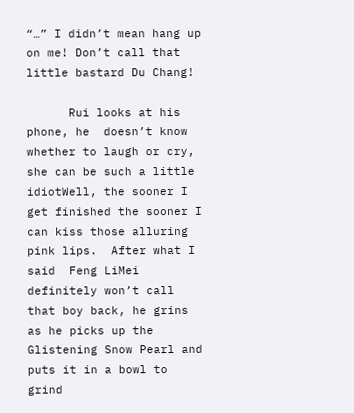“…” I didn’t mean hang up on me! Don’t call that little bastard Du Chang!

      Rui looks at his phone, he  doesn’t know whether to laugh or cry, she can be such a little idiotWell, the sooner I get finished the sooner I can kiss those alluring pink lips.  After what I  said  Feng LiMei definitely won’t call that boy back, he grins as he picks up the Glistening Snow Pearl and puts it in a bowl to grind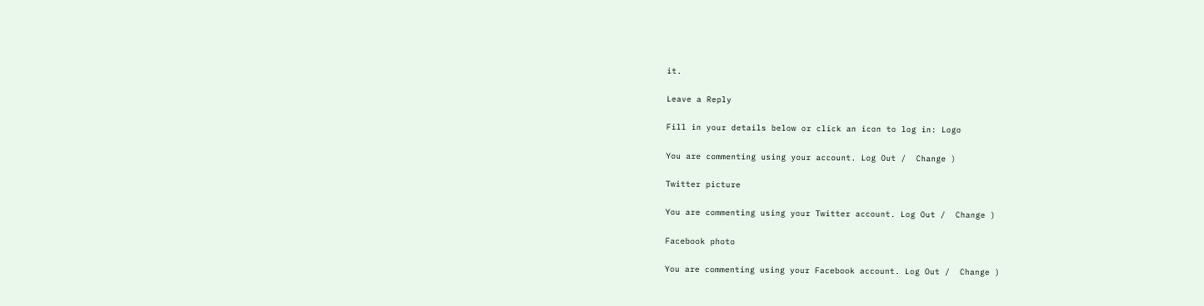it.

Leave a Reply

Fill in your details below or click an icon to log in: Logo

You are commenting using your account. Log Out /  Change )

Twitter picture

You are commenting using your Twitter account. Log Out /  Change )

Facebook photo

You are commenting using your Facebook account. Log Out /  Change )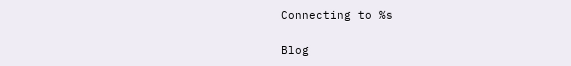Connecting to %s

Blog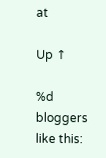at

Up ↑

%d bloggers like this: